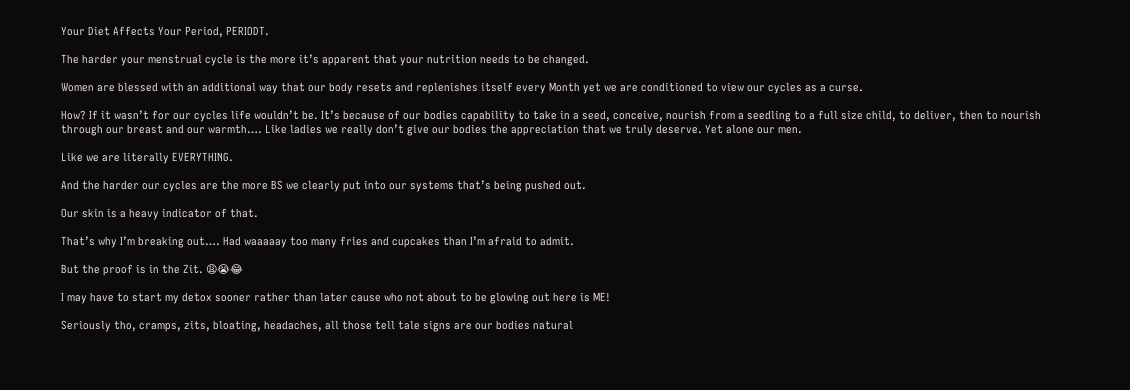Your Diet Affects Your Period, PERIODT.

The harder your menstrual cycle is the more it’s apparent that your nutrition needs to be changed.

Women are blessed with an additional way that our body resets and replenishes itself every Month yet we are conditioned to view our cycles as a curse.

How? If it wasn’t for our cycles life wouldn’t be. It’s because of our bodies capability to take in a seed, conceive, nourish from a seedling to a full size child, to deliver, then to nourish through our breast and our warmth…. Like ladies we really don’t give our bodies the appreciation that we truly deserve. Yet alone our men.

Like we are literally EVERYTHING.

And the harder our cycles are the more BS we clearly put into our systems that’s being pushed out.

Our skin is a heavy indicator of that.

That’s why I’m breaking out…. Had waaaaay too many fries and cupcakes than I’m afraid to admit.

But the proof is in the Zit. 😩😭😂

I may have to start my detox sooner rather than later cause who not about to be glowing out here is ME!

Seriously tho, cramps, zits, bloating, headaches, all those tell tale signs are our bodies natural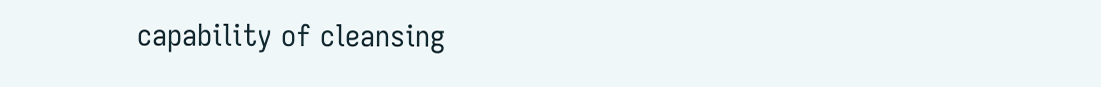capability of cleansing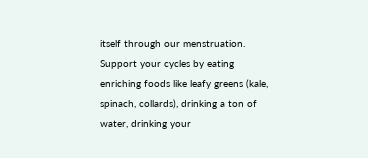itself through our menstruation. Support your cycles by eating enriching foods like leafy greens (kale, spinach, collards), drinking a ton of water, drinking your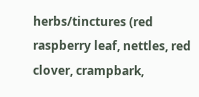herbs/tinctures (red raspberry leaf, nettles, red clover, crampbark,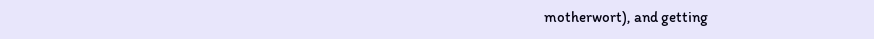motherwort), and getting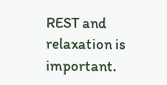REST and relaxation is important.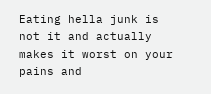Eating hella junk is not it and actually makes it worst on your pains and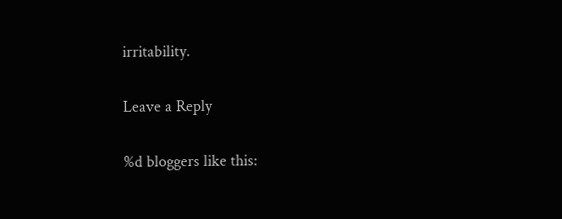irritability.

Leave a Reply

%d bloggers like this: